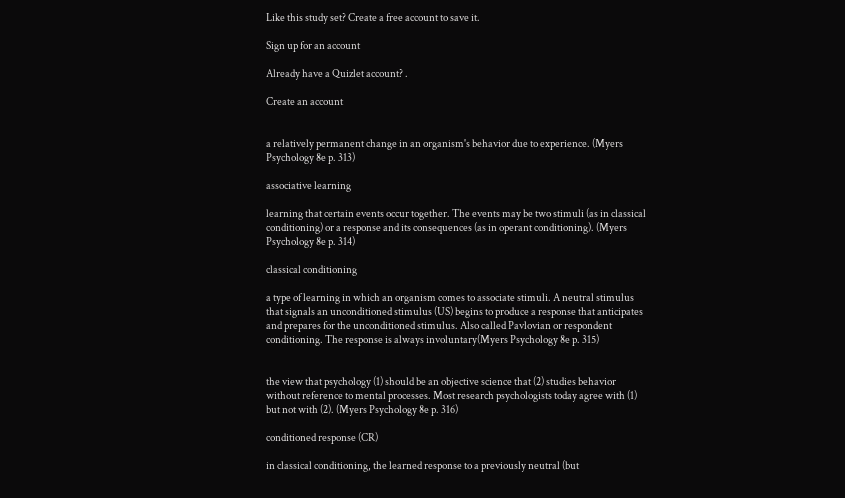Like this study set? Create a free account to save it.

Sign up for an account

Already have a Quizlet account? .

Create an account


a relatively permanent change in an organism's behavior due to experience. (Myers Psychology 8e p. 313)

associative learning

learning that certain events occur together. The events may be two stimuli (as in classical conditioning) or a response and its consequences (as in operant conditioning). (Myers Psychology 8e p. 314)

classical conditioning

a type of learning in which an organism comes to associate stimuli. A neutral stimulus that signals an unconditioned stimulus (US) begins to produce a response that anticipates and prepares for the unconditioned stimulus. Also called Pavlovian or respondent conditioning. The response is always involuntary(Myers Psychology 8e p. 315)


the view that psychology (1) should be an objective science that (2) studies behavior without reference to mental processes. Most research psychologists today agree with (1) but not with (2). (Myers Psychology 8e p. 316)

conditioned response (CR)

in classical conditioning, the learned response to a previously neutral (but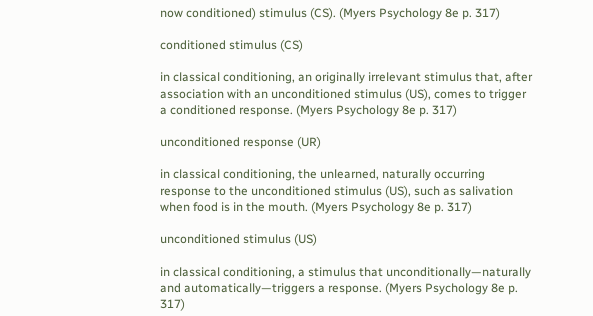now conditioned) stimulus (CS). (Myers Psychology 8e p. 317)

conditioned stimulus (CS)

in classical conditioning, an originally irrelevant stimulus that, after association with an unconditioned stimulus (US), comes to trigger a conditioned response. (Myers Psychology 8e p. 317)

unconditioned response (UR)

in classical conditioning, the unlearned, naturally occurring response to the unconditioned stimulus (US), such as salivation when food is in the mouth. (Myers Psychology 8e p. 317)

unconditioned stimulus (US)

in classical conditioning, a stimulus that unconditionally—naturally and automatically—triggers a response. (Myers Psychology 8e p. 317)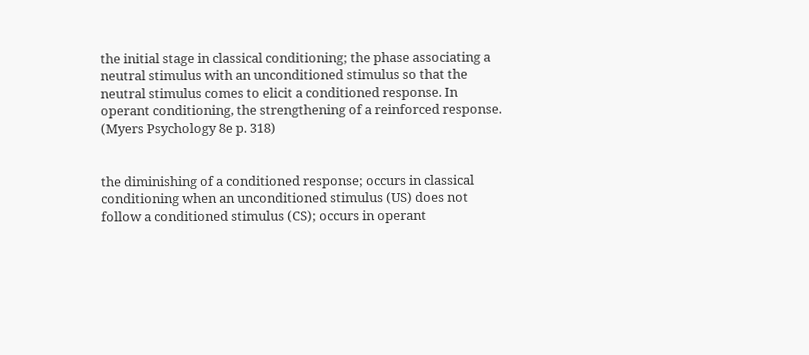the initial stage in classical conditioning; the phase associating a neutral stimulus with an unconditioned stimulus so that the neutral stimulus comes to elicit a conditioned response. In operant conditioning, the strengthening of a reinforced response. (Myers Psychology 8e p. 318)


the diminishing of a conditioned response; occurs in classical conditioning when an unconditioned stimulus (US) does not follow a conditioned stimulus (CS); occurs in operant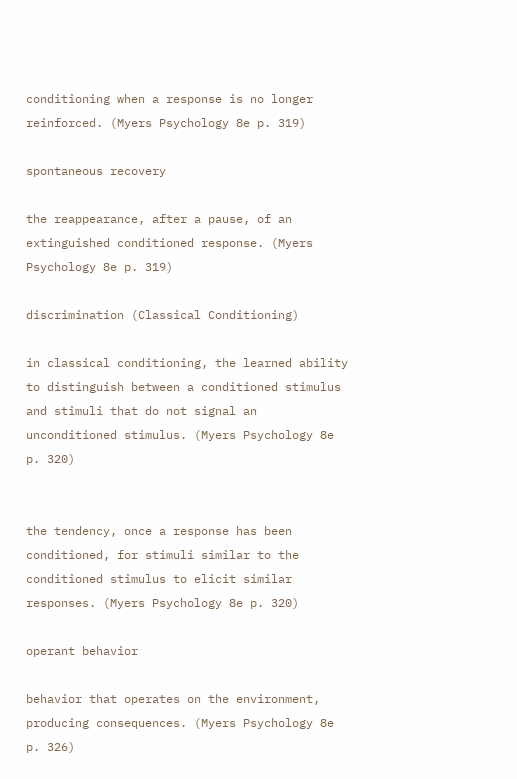conditioning when a response is no longer reinforced. (Myers Psychology 8e p. 319)

spontaneous recovery

the reappearance, after a pause, of an extinguished conditioned response. (Myers Psychology 8e p. 319)

discrimination (Classical Conditioning)

in classical conditioning, the learned ability to distinguish between a conditioned stimulus and stimuli that do not signal an unconditioned stimulus. (Myers Psychology 8e p. 320)


the tendency, once a response has been conditioned, for stimuli similar to the conditioned stimulus to elicit similar responses. (Myers Psychology 8e p. 320)

operant behavior

behavior that operates on the environment, producing consequences. (Myers Psychology 8e p. 326)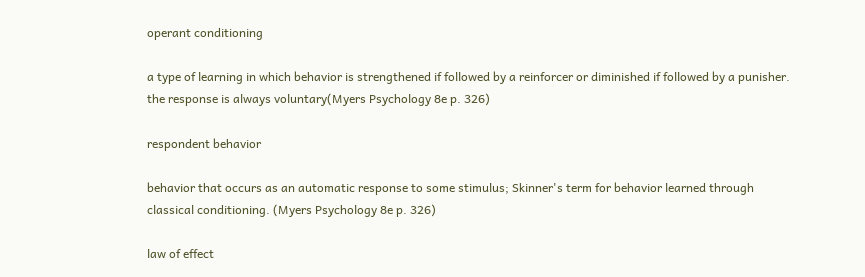operant conditioning

a type of learning in which behavior is strengthened if followed by a reinforcer or diminished if followed by a punisher. the response is always voluntary(Myers Psychology 8e p. 326)

respondent behavior

behavior that occurs as an automatic response to some stimulus; Skinner's term for behavior learned through classical conditioning. (Myers Psychology 8e p. 326)

law of effect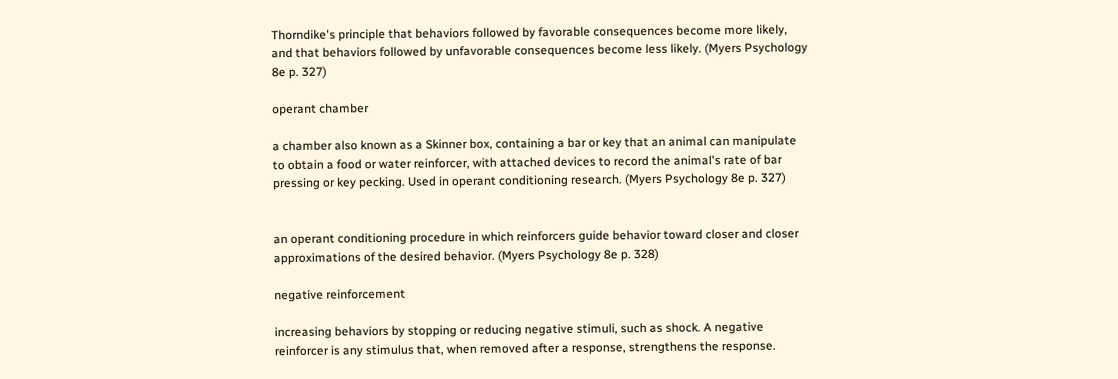Thorndike's principle that behaviors followed by favorable consequences become more likely, and that behaviors followed by unfavorable consequences become less likely. (Myers Psychology 8e p. 327)

operant chamber

a chamber also known as a Skinner box, containing a bar or key that an animal can manipulate to obtain a food or water reinforcer, with attached devices to record the animal's rate of bar pressing or key pecking. Used in operant conditioning research. (Myers Psychology 8e p. 327)


an operant conditioning procedure in which reinforcers guide behavior toward closer and closer approximations of the desired behavior. (Myers Psychology 8e p. 328)

negative reinforcement

increasing behaviors by stopping or reducing negative stimuli, such as shock. A negative reinforcer is any stimulus that, when removed after a response, strengthens the response.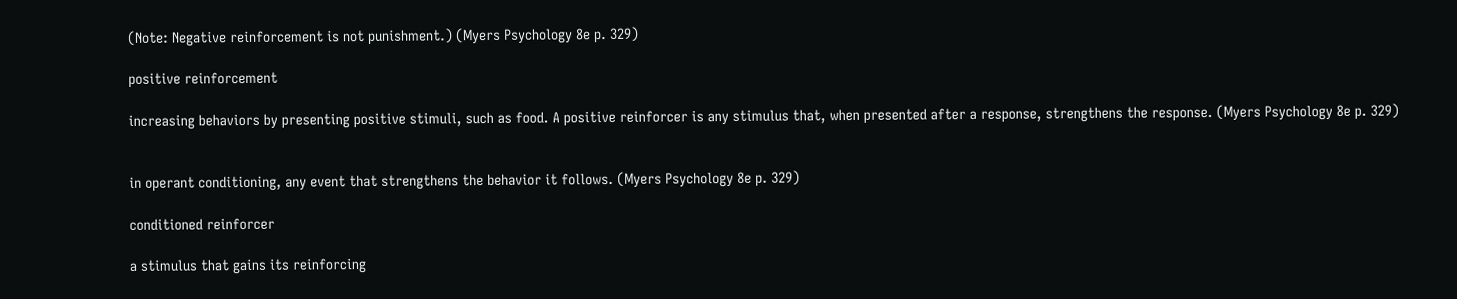(Note: Negative reinforcement is not punishment.) (Myers Psychology 8e p. 329)

positive reinforcement

increasing behaviors by presenting positive stimuli, such as food. A positive reinforcer is any stimulus that, when presented after a response, strengthens the response. (Myers Psychology 8e p. 329)


in operant conditioning, any event that strengthens the behavior it follows. (Myers Psychology 8e p. 329)

conditioned reinforcer

a stimulus that gains its reinforcing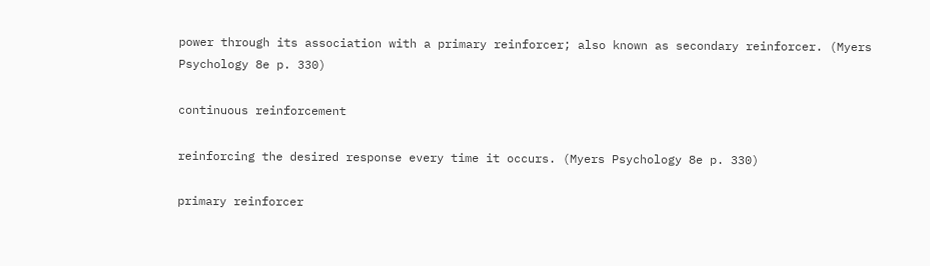power through its association with a primary reinforcer; also known as secondary reinforcer. (Myers Psychology 8e p. 330)

continuous reinforcement

reinforcing the desired response every time it occurs. (Myers Psychology 8e p. 330)

primary reinforcer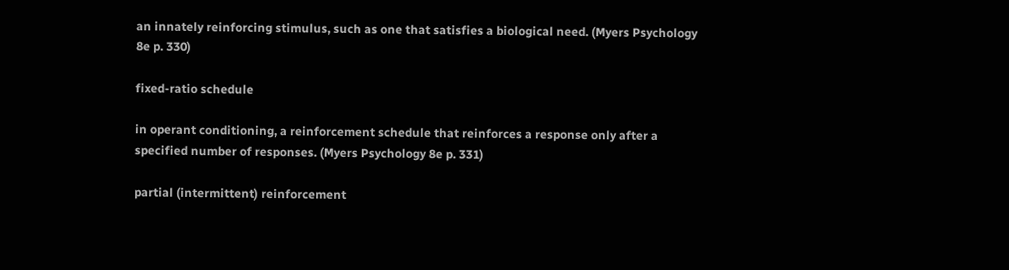an innately reinforcing stimulus, such as one that satisfies a biological need. (Myers Psychology 8e p. 330)

fixed-ratio schedule

in operant conditioning, a reinforcement schedule that reinforces a response only after a specified number of responses. (Myers Psychology 8e p. 331)

partial (intermittent) reinforcement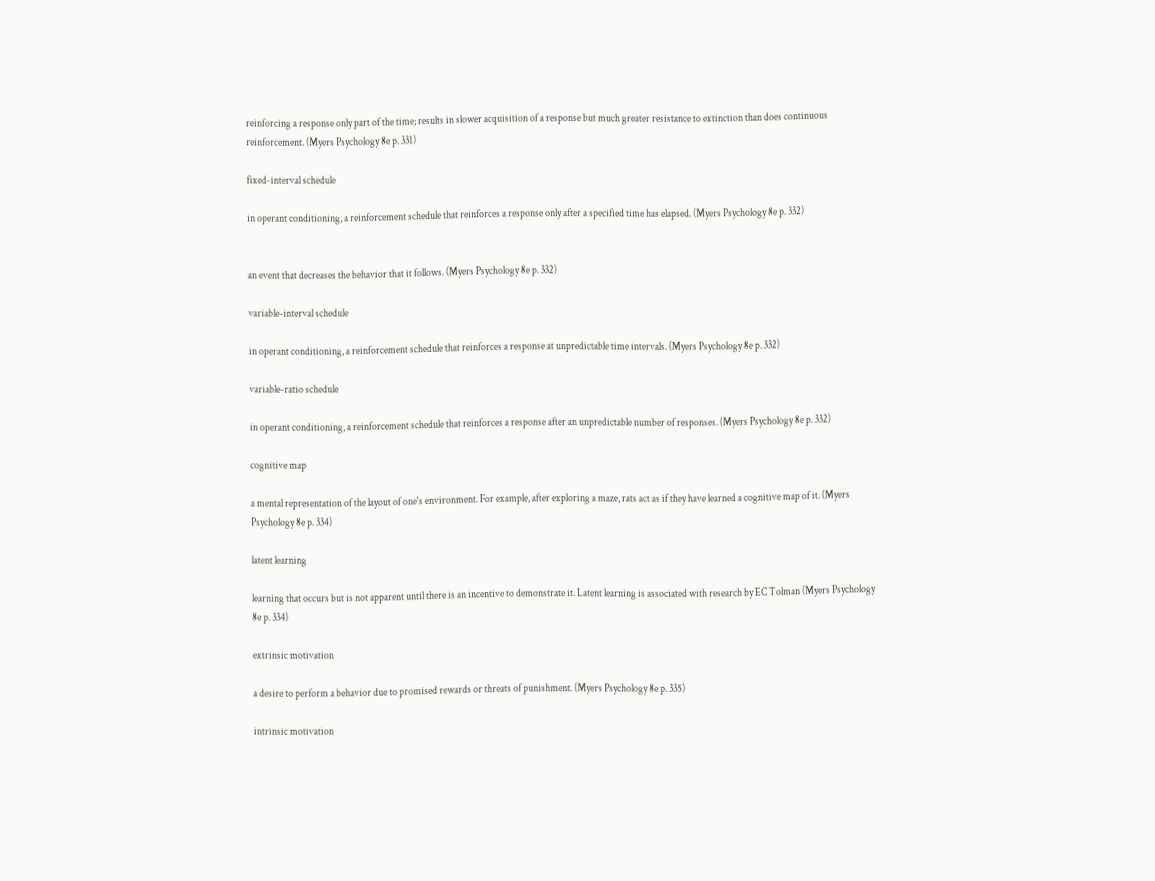reinforcing a response only part of the time; results in slower acquisition of a response but much greater resistance to extinction than does continuous reinforcement. (Myers Psychology 8e p. 331)

fixed-interval schedule

in operant conditioning, a reinforcement schedule that reinforces a response only after a specified time has elapsed. (Myers Psychology 8e p. 332)


an event that decreases the behavior that it follows. (Myers Psychology 8e p. 332)

variable-interval schedule

in operant conditioning, a reinforcement schedule that reinforces a response at unpredictable time intervals. (Myers Psychology 8e p. 332)

variable-ratio schedule

in operant conditioning, a reinforcement schedule that reinforces a response after an unpredictable number of responses. (Myers Psychology 8e p. 332)

cognitive map

a mental representation of the layout of one's environment. For example, after exploring a maze, rats act as if they have learned a cognitive map of it. (Myers Psychology 8e p. 334)

latent learning

learning that occurs but is not apparent until there is an incentive to demonstrate it. Latent learning is associated with research by EC Tolman (Myers Psychology 8e p. 334)

extrinsic motivation

a desire to perform a behavior due to promised rewards or threats of punishment. (Myers Psychology 8e p. 335)

intrinsic motivation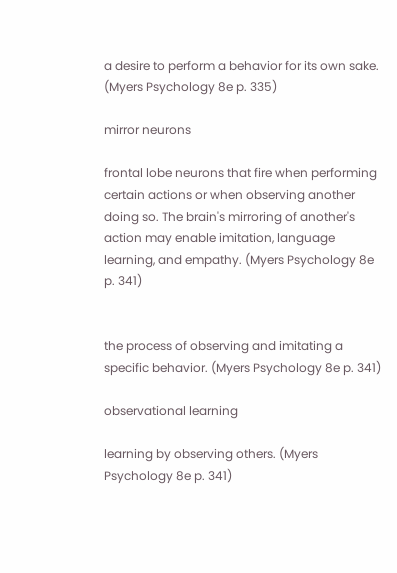a desire to perform a behavior for its own sake. (Myers Psychology 8e p. 335)

mirror neurons

frontal lobe neurons that fire when performing certain actions or when observing another doing so. The brain's mirroring of another's action may enable imitation, language learning, and empathy. (Myers Psychology 8e p. 341)


the process of observing and imitating a specific behavior. (Myers Psychology 8e p. 341)

observational learning

learning by observing others. (Myers Psychology 8e p. 341)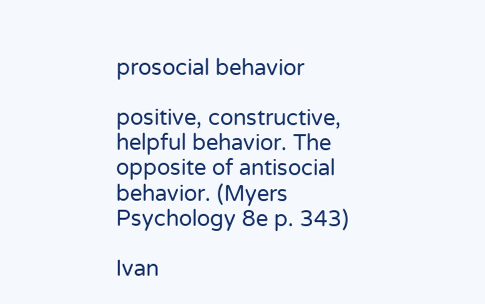prosocial behavior

positive, constructive, helpful behavior. The opposite of antisocial behavior. (Myers Psychology 8e p. 343)

Ivan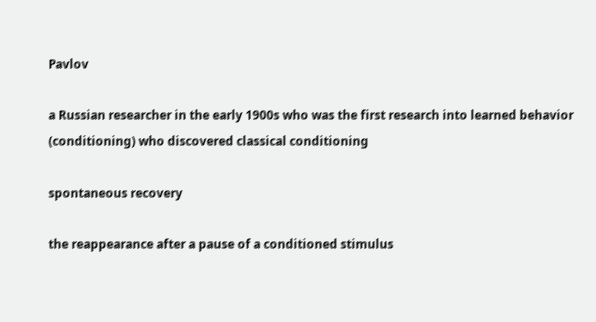Pavlov

a Russian researcher in the early 1900s who was the first research into learned behavior (conditioning) who discovered classical conditioning

spontaneous recovery

the reappearance after a pause of a conditioned stimulus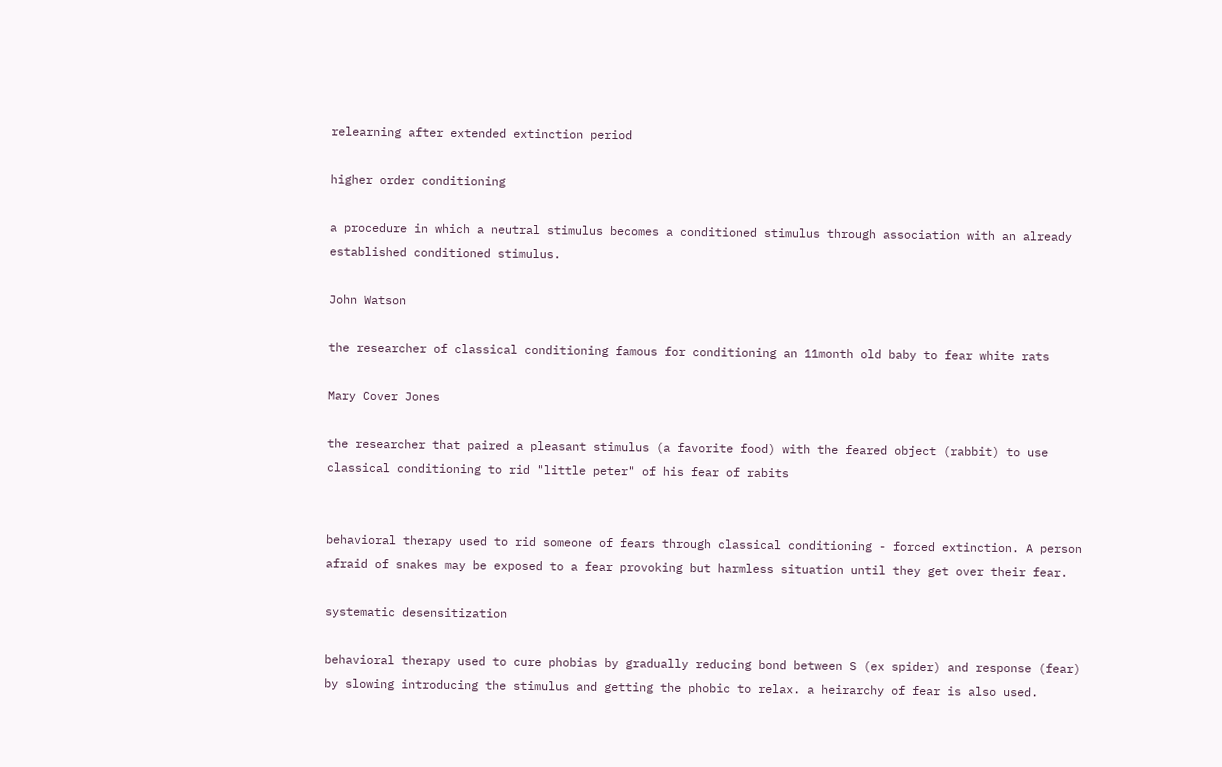relearning after extended extinction period

higher order conditioning

a procedure in which a neutral stimulus becomes a conditioned stimulus through association with an already established conditioned stimulus.

John Watson

the researcher of classical conditioning famous for conditioning an 11month old baby to fear white rats

Mary Cover Jones

the researcher that paired a pleasant stimulus (a favorite food) with the feared object (rabbit) to use classical conditioning to rid "little peter" of his fear of rabits


behavioral therapy used to rid someone of fears through classical conditioning - forced extinction. A person afraid of snakes may be exposed to a fear provoking but harmless situation until they get over their fear.

systematic desensitization

behavioral therapy used to cure phobias by gradually reducing bond between S (ex spider) and response (fear) by slowing introducing the stimulus and getting the phobic to relax. a heirarchy of fear is also used.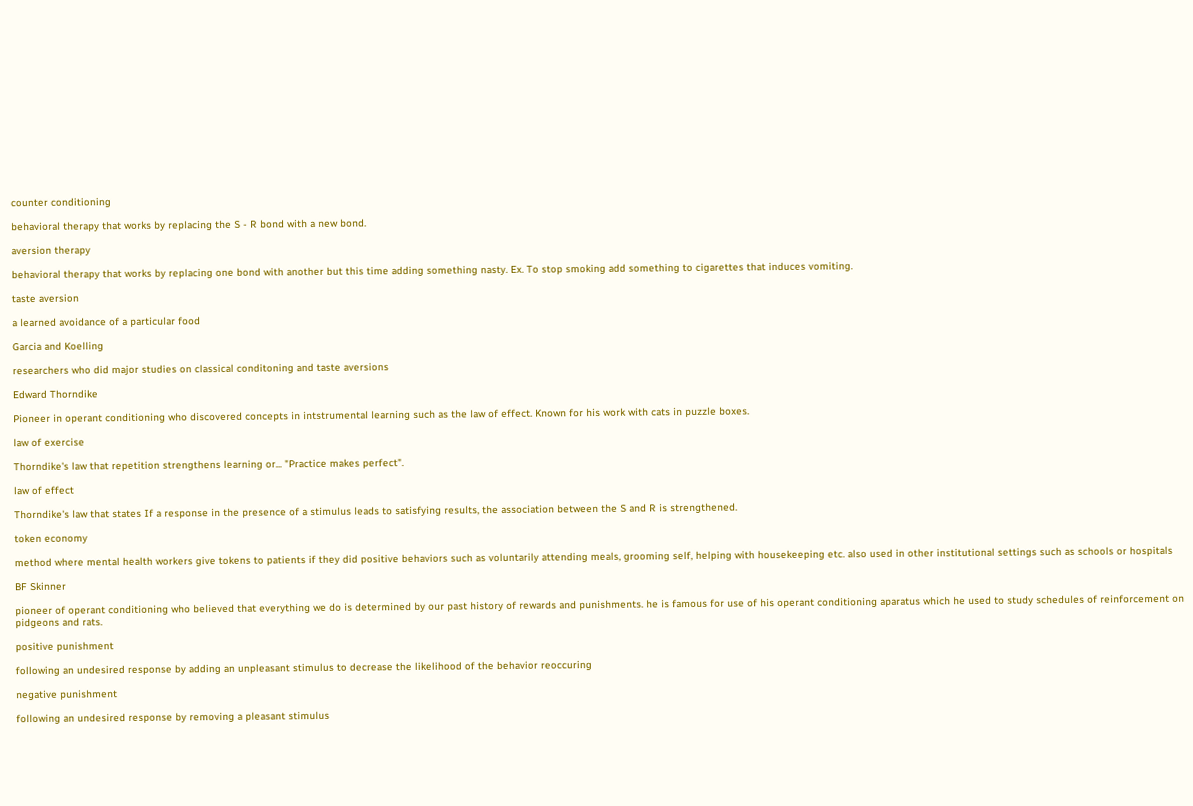counter conditioning

behavioral therapy that works by replacing the S - R bond with a new bond.

aversion therapy

behavioral therapy that works by replacing one bond with another but this time adding something nasty. Ex. To stop smoking add something to cigarettes that induces vomiting.

taste aversion

a learned avoidance of a particular food

Garcia and Koelling

researchers who did major studies on classical conditoning and taste aversions

Edward Thorndike

Pioneer in operant conditioning who discovered concepts in intstrumental learning such as the law of effect. Known for his work with cats in puzzle boxes.

law of exercise

Thorndike's law that repetition strengthens learning or... "Practice makes perfect".

law of effect

Thorndike's law that states If a response in the presence of a stimulus leads to satisfying results, the association between the S and R is strengthened.

token economy

method where mental health workers give tokens to patients if they did positive behaviors such as voluntarily attending meals, grooming self, helping with housekeeping etc. also used in other institutional settings such as schools or hospitals

BF Skinner

pioneer of operant conditioning who believed that everything we do is determined by our past history of rewards and punishments. he is famous for use of his operant conditioning aparatus which he used to study schedules of reinforcement on pidgeons and rats.

positive punishment

following an undesired response by adding an unpleasant stimulus to decrease the likelihood of the behavior reoccuring

negative punishment

following an undesired response by removing a pleasant stimulus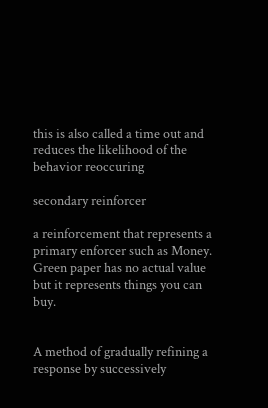this is also called a time out and reduces the likelihood of the behavior reoccuring

secondary reinforcer

a reinforcement that represents a primary enforcer such as Money. Green paper has no actual value but it represents things you can buy.


A method of gradually refining a response by successively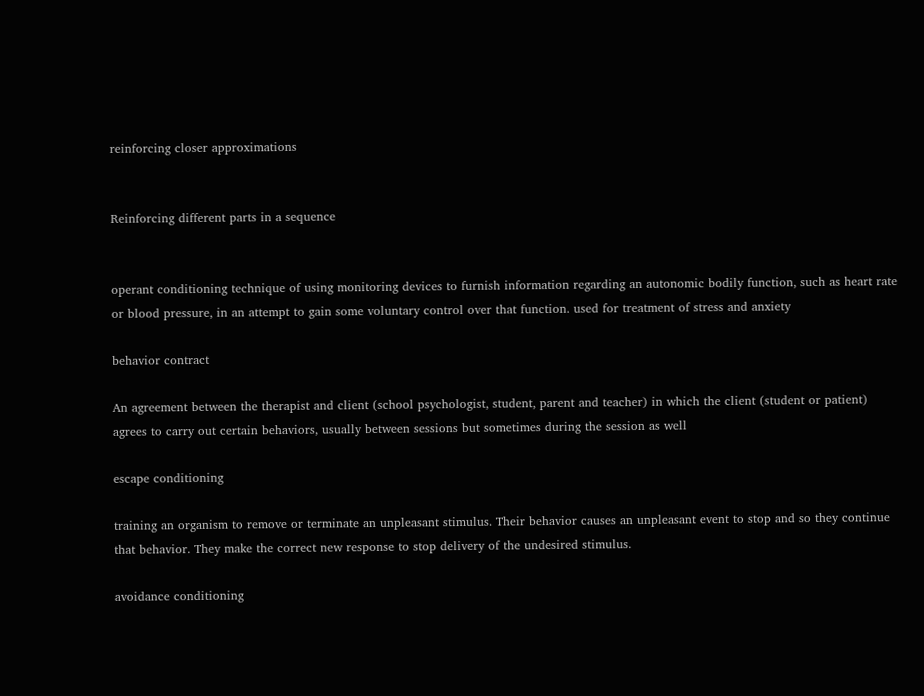reinforcing closer approximations


Reinforcing different parts in a sequence


operant conditioning technique of using monitoring devices to furnish information regarding an autonomic bodily function, such as heart rate or blood pressure, in an attempt to gain some voluntary control over that function. used for treatment of stress and anxiety

behavior contract

An agreement between the therapist and client (school psychologist, student, parent and teacher) in which the client (student or patient) agrees to carry out certain behaviors, usually between sessions but sometimes during the session as well

escape conditioning

training an organism to remove or terminate an unpleasant stimulus. Their behavior causes an unpleasant event to stop and so they continue that behavior. They make the correct new response to stop delivery of the undesired stimulus.

avoidance conditioning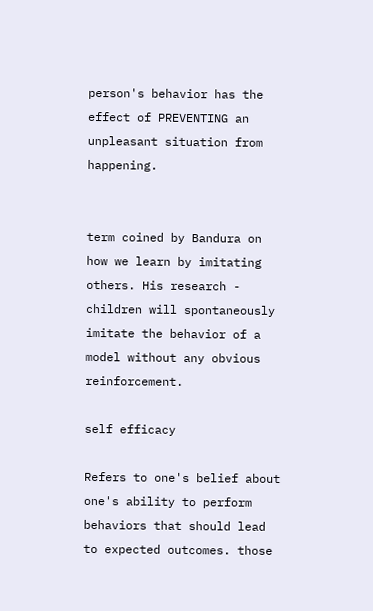person's behavior has the effect of PREVENTING an unpleasant situation from happening.


term coined by Bandura on how we learn by imitating others. His research - children will spontaneously imitate the behavior of a model without any obvious reinforcement.

self efficacy

Refers to one's belief about one's ability to perform behaviors that should lead to expected outcomes. those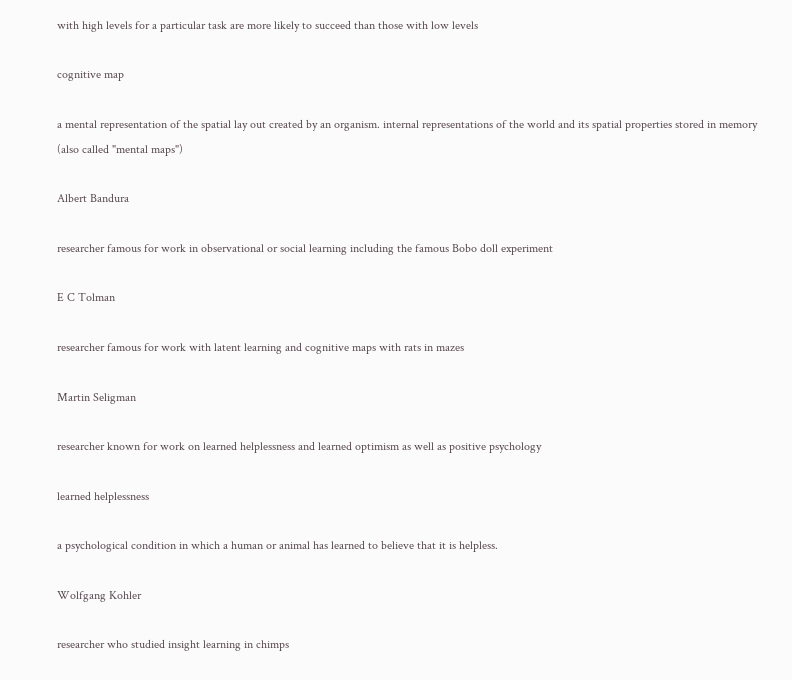with high levels for a particular task are more likely to succeed than those with low levels

cognitive map

a mental representation of the spatial lay out created by an organism. internal representations of the world and its spatial properties stored in memory (also called "mental maps")

Albert Bandura

researcher famous for work in observational or social learning including the famous Bobo doll experiment

E C Tolman

researcher famous for work with latent learning and cognitive maps with rats in mazes

Martin Seligman

researcher known for work on learned helplessness and learned optimism as well as positive psychology

learned helplessness

a psychological condition in which a human or animal has learned to believe that it is helpless.

Wolfgang Kohler

researcher who studied insight learning in chimps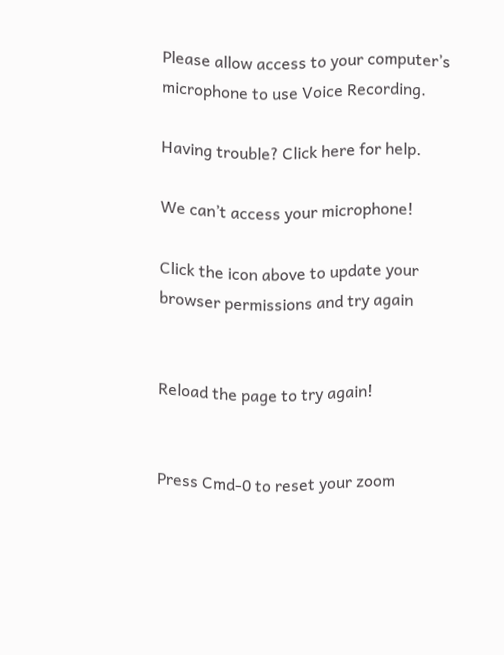Please allow access to your computer’s microphone to use Voice Recording.

Having trouble? Click here for help.

We can’t access your microphone!

Click the icon above to update your browser permissions and try again


Reload the page to try again!


Press Cmd-0 to reset your zoom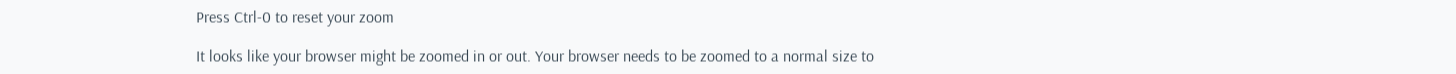Press Ctrl-0 to reset your zoom

It looks like your browser might be zoomed in or out. Your browser needs to be zoomed to a normal size to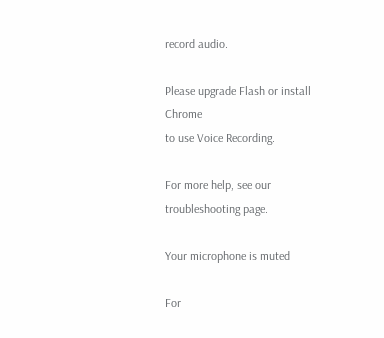record audio.

Please upgrade Flash or install Chrome
to use Voice Recording.

For more help, see our troubleshooting page.

Your microphone is muted

For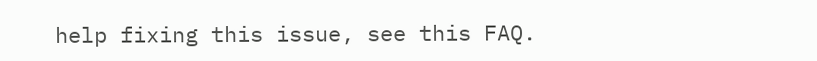help fixing this issue, see this FAQ.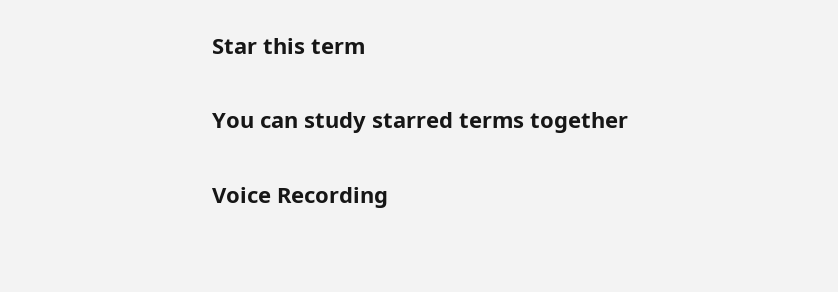Star this term

You can study starred terms together

Voice Recording